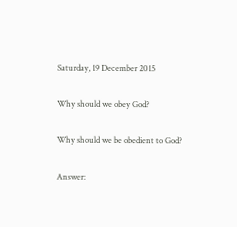Saturday, 19 December 2015

Why should we obey God?

Why should we be obedient to God?

Answer: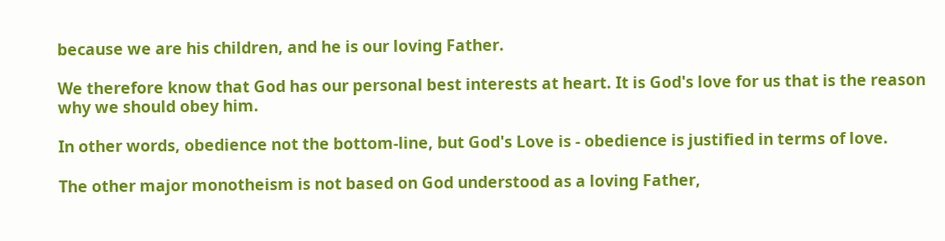because we are his children, and he is our loving Father.

We therefore know that God has our personal best interests at heart. It is God's love for us that is the reason why we should obey him.

In other words, obedience not the bottom-line, but God's Love is - obedience is justified in terms of love.

The other major monotheism is not based on God understood as a loving Father,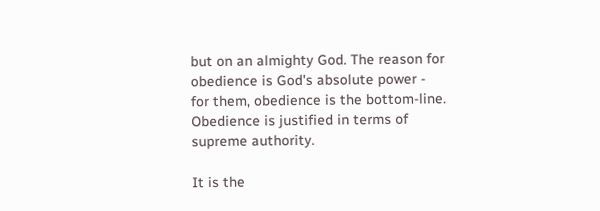but on an almighty God. The reason for obedience is God's absolute power - for them, obedience is the bottom-line. Obedience is justified in terms of supreme authority.

It is the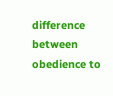difference between obedience to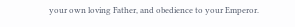your own loving Father, and obedience to your Emperor.